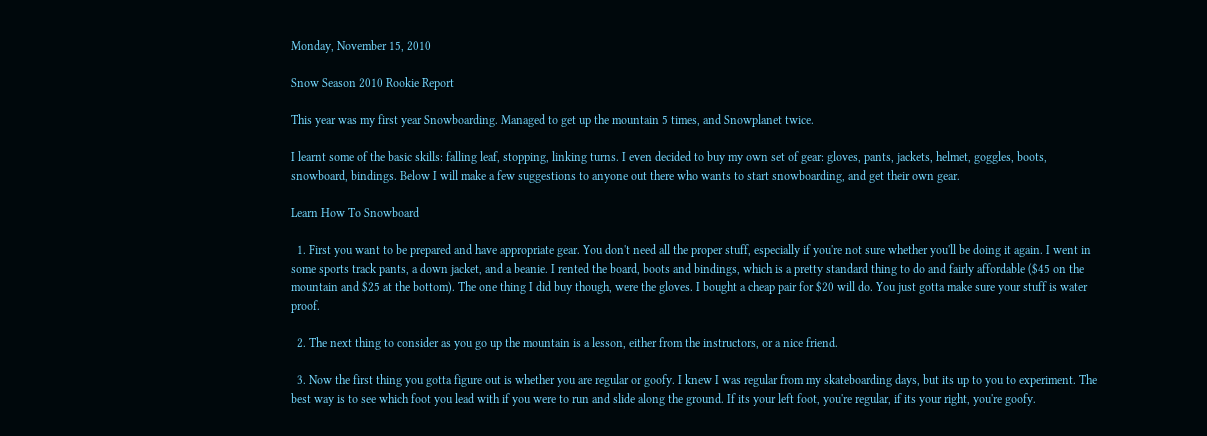Monday, November 15, 2010

Snow Season 2010 Rookie Report

This year was my first year Snowboarding. Managed to get up the mountain 5 times, and Snowplanet twice.

I learnt some of the basic skills: falling leaf, stopping, linking turns. I even decided to buy my own set of gear: gloves, pants, jackets, helmet, goggles, boots, snowboard, bindings. Below I will make a few suggestions to anyone out there who wants to start snowboarding, and get their own gear.

Learn How To Snowboard

  1. First you want to be prepared and have appropriate gear. You don't need all the proper stuff, especially if you're not sure whether you'll be doing it again. I went in some sports track pants, a down jacket, and a beanie. I rented the board, boots and bindings, which is a pretty standard thing to do and fairly affordable ($45 on the mountain and $25 at the bottom). The one thing I did buy though, were the gloves. I bought a cheap pair for $20 will do. You just gotta make sure your stuff is water proof.

  2. The next thing to consider as you go up the mountain is a lesson, either from the instructors, or a nice friend.

  3. Now the first thing you gotta figure out is whether you are regular or goofy. I knew I was regular from my skateboarding days, but its up to you to experiment. The best way is to see which foot you lead with if you were to run and slide along the ground. If its your left foot, you're regular, if its your right, you're goofy.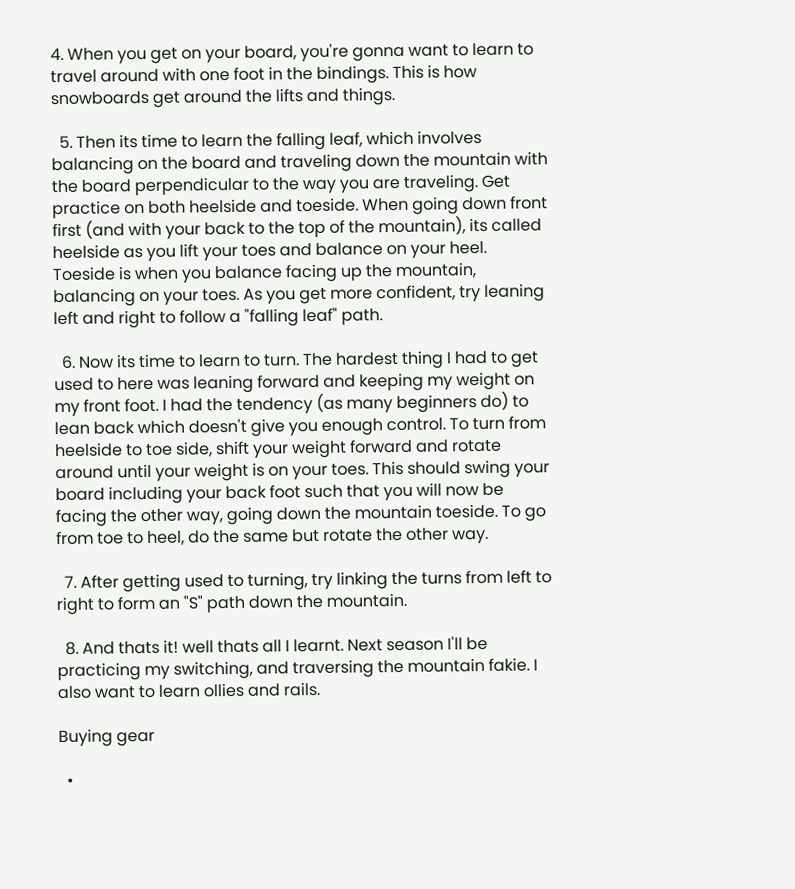4. When you get on your board, you're gonna want to learn to travel around with one foot in the bindings. This is how snowboards get around the lifts and things.

  5. Then its time to learn the falling leaf, which involves balancing on the board and traveling down the mountain with the board perpendicular to the way you are traveling. Get practice on both heelside and toeside. When going down front first (and with your back to the top of the mountain), its called heelside as you lift your toes and balance on your heel. Toeside is when you balance facing up the mountain, balancing on your toes. As you get more confident, try leaning left and right to follow a "falling leaf" path.

  6. Now its time to learn to turn. The hardest thing I had to get used to here was leaning forward and keeping my weight on my front foot. I had the tendency (as many beginners do) to lean back which doesn't give you enough control. To turn from heelside to toe side, shift your weight forward and rotate around until your weight is on your toes. This should swing your board including your back foot such that you will now be facing the other way, going down the mountain toeside. To go from toe to heel, do the same but rotate the other way.

  7. After getting used to turning, try linking the turns from left to right to form an "S" path down the mountain.

  8. And thats it! well thats all I learnt. Next season I'll be practicing my switching, and traversing the mountain fakie. I also want to learn ollies and rails.

Buying gear

  •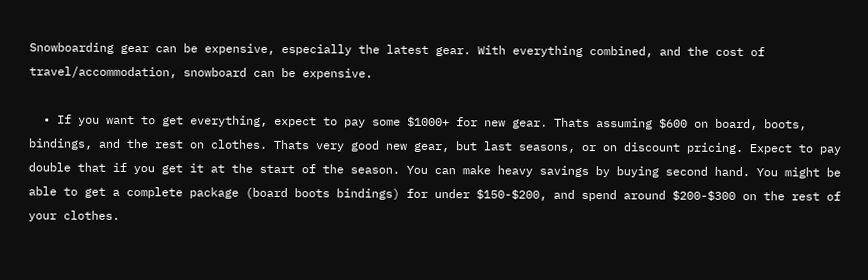Snowboarding gear can be expensive, especially the latest gear. With everything combined, and the cost of travel/accommodation, snowboard can be expensive.

  • If you want to get everything, expect to pay some $1000+ for new gear. Thats assuming $600 on board, boots, bindings, and the rest on clothes. Thats very good new gear, but last seasons, or on discount pricing. Expect to pay double that if you get it at the start of the season. You can make heavy savings by buying second hand. You might be able to get a complete package (board boots bindings) for under $150-$200, and spend around $200-$300 on the rest of your clothes.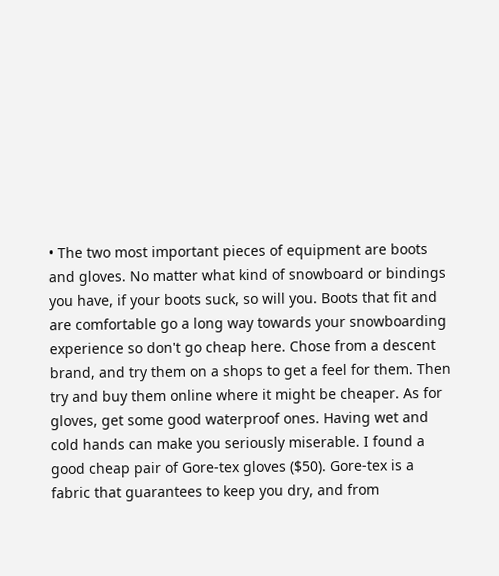• The two most important pieces of equipment are boots and gloves. No matter what kind of snowboard or bindings you have, if your boots suck, so will you. Boots that fit and are comfortable go a long way towards your snowboarding experience so don't go cheap here. Chose from a descent brand, and try them on a shops to get a feel for them. Then try and buy them online where it might be cheaper. As for gloves, get some good waterproof ones. Having wet and cold hands can make you seriously miserable. I found a good cheap pair of Gore-tex gloves ($50). Gore-tex is a fabric that guarantees to keep you dry, and from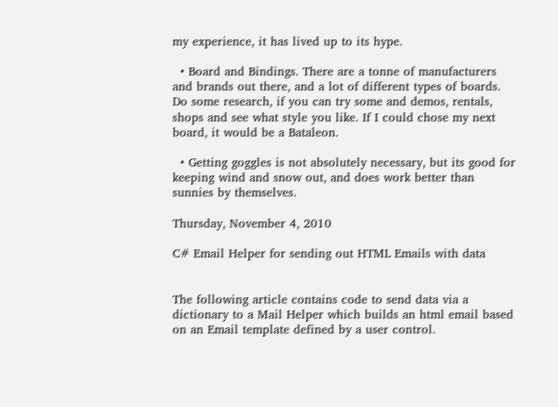my experience, it has lived up to its hype.

  • Board and Bindings. There are a tonne of manufacturers and brands out there, and a lot of different types of boards. Do some research, if you can try some and demos, rentals, shops and see what style you like. If I could chose my next board, it would be a Bataleon.

  • Getting goggles is not absolutely necessary, but its good for keeping wind and snow out, and does work better than sunnies by themselves.

Thursday, November 4, 2010

C# Email Helper for sending out HTML Emails with data


The following article contains code to send data via a dictionary to a Mail Helper which builds an html email based on an Email template defined by a user control.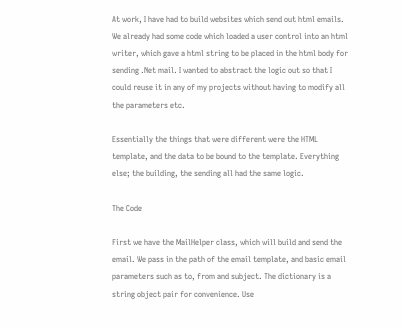At work, I have had to build websites which send out html emails. We already had some code which loaded a user control into an html writer, which gave a html string to be placed in the html body for sending .Net mail. I wanted to abstract the logic out so that I could reuse it in any of my projects without having to modify all the parameters etc.

Essentially the things that were different were the HTML template, and the data to be bound to the template. Everything else; the building, the sending all had the same logic.

The Code

First we have the MailHelper class, which will build and send the email. We pass in the path of the email template, and basic email parameters such as to, from and subject. The dictionary is a string object pair for convenience. Use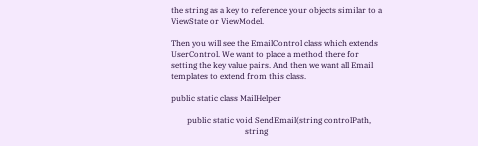the string as a key to reference your objects similar to a ViewState or ViewModel.

Then you will see the EmailControl class which extends UserControl. We want to place a method there for setting the key value pairs. And then we want all Email templates to extend from this class.

public static class MailHelper

        public static void SendEmail(string controlPath,
                                     string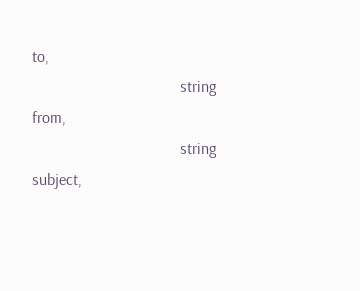to,
                                     string from,
                                     string subject,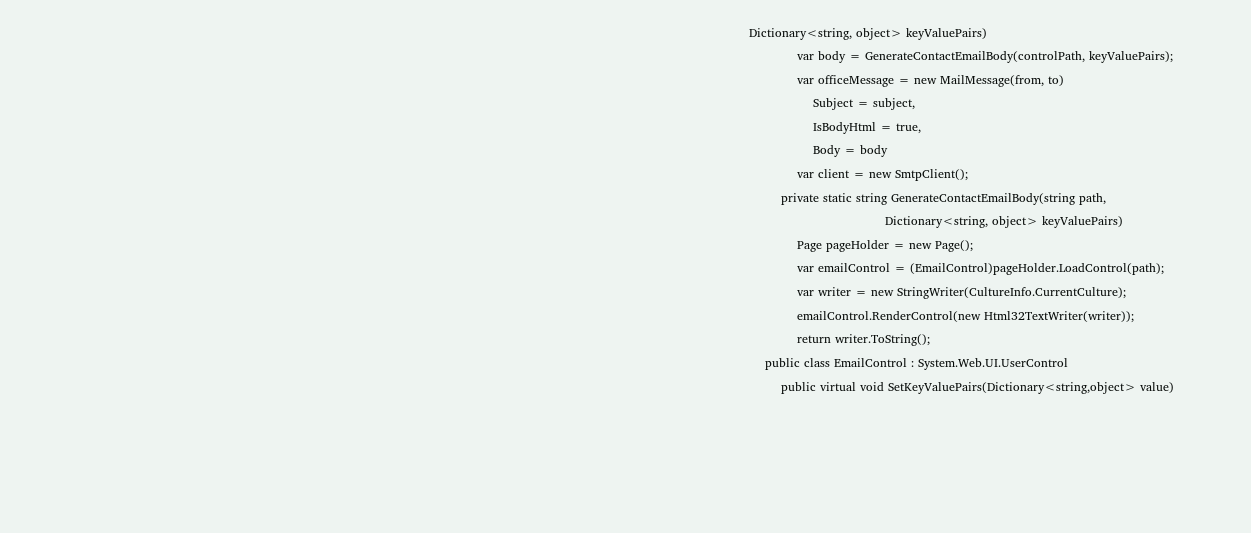Dictionary<string, object> keyValuePairs)
            var body = GenerateContactEmailBody(controlPath, keyValuePairs);
            var officeMessage = new MailMessage(from, to)
                Subject = subject,
                IsBodyHtml = true,
                Body = body
            var client = new SmtpClient();
        private static string GenerateContactEmailBody(string path,
                                  Dictionary<string, object> keyValuePairs)
            Page pageHolder = new Page();
            var emailControl = (EmailControl)pageHolder.LoadControl(path);
            var writer = new StringWriter(CultureInfo.CurrentCulture);
            emailControl.RenderControl(new Html32TextWriter(writer));
            return writer.ToString();
    public class EmailControl : System.Web.UI.UserControl
        public virtual void SetKeyValuePairs(Dictionary<string,object> value)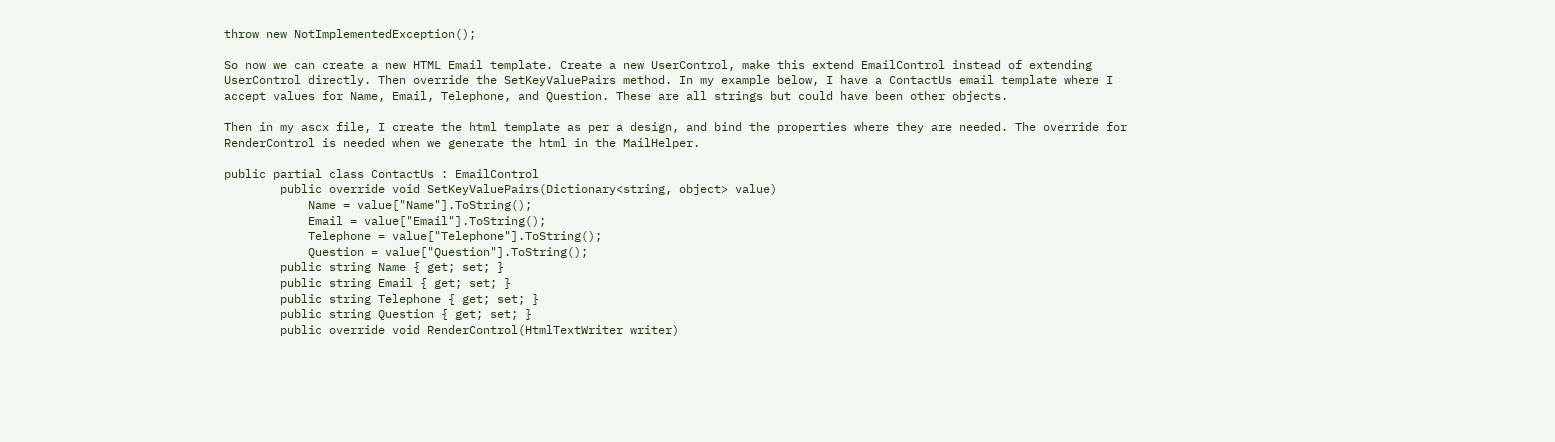throw new NotImplementedException();

So now we can create a new HTML Email template. Create a new UserControl, make this extend EmailControl instead of extending UserControl directly. Then override the SetKeyValuePairs method. In my example below, I have a ContactUs email template where I accept values for Name, Email, Telephone, and Question. These are all strings but could have been other objects.

Then in my ascx file, I create the html template as per a design, and bind the properties where they are needed. The override for RenderControl is needed when we generate the html in the MailHelper.

public partial class ContactUs : EmailControl
        public override void SetKeyValuePairs(Dictionary<string, object> value)
            Name = value["Name"].ToString();
            Email = value["Email"].ToString();
            Telephone = value["Telephone"].ToString();
            Question = value["Question"].ToString();
        public string Name { get; set; }
        public string Email { get; set; }
        public string Telephone { get; set; }
        public string Question { get; set; }
        public override void RenderControl(HtmlTextWriter writer)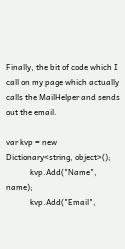Finally, the bit of code which I call on my page which actually calls the MailHelper and sends out the email.

var kvp = new Dictionary<string, object>();
            kvp.Add("Name", name);
            kvp.Add("Email",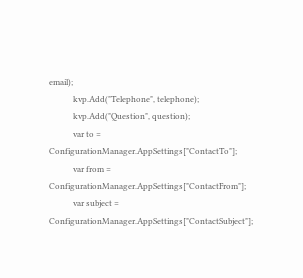email);
            kvp.Add("Telephone", telephone);
            kvp.Add("Question", question);
            var to = ConfigurationManager.AppSettings["ContactTo"];
            var from = ConfigurationManager.AppSettings["ContactFrom"];
            var subject = ConfigurationManager.AppSettings["ContactSubject"];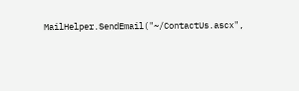MailHelper.SendEmail("~/ContactUs.ascx",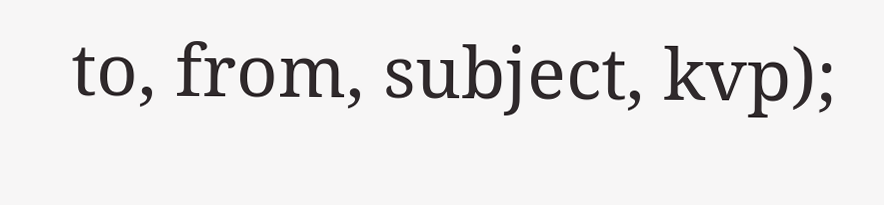to, from, subject, kvp);